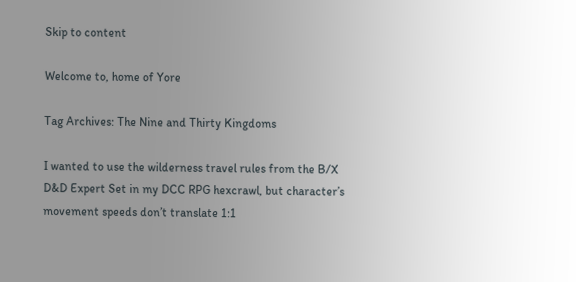Skip to content

Welcome to, home of Yore

Tag Archives: The Nine and Thirty Kingdoms

I wanted to use the wilderness travel rules from the B/X D&D Expert Set in my DCC RPG hexcrawl, but character’s movement speeds don’t translate 1:1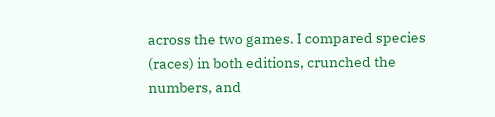across the two games. I compared species (races) in both editions, crunched the numbers, and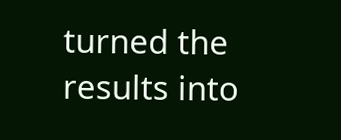turned the results into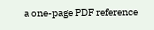a one-page PDF reference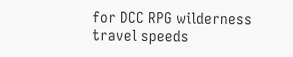for DCC RPG wilderness travel speeds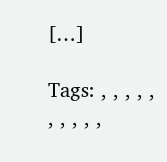[…]

Tags: , , , , , , , , , ,